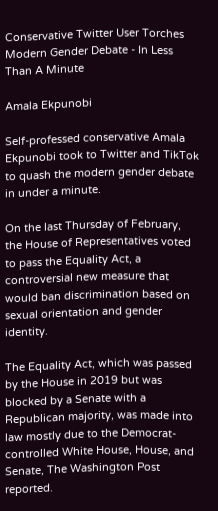Conservative Twitter User Torches Modern Gender Debate - In Less Than A Minute

Amala Ekpunobi

Self-professed conservative Amala Ekpunobi took to Twitter and TikTok to quash the modern gender debate in under a minute.

On the last Thursday of February, the House of Representatives voted to pass the Equality Act, a controversial new measure that would ban discrimination based on sexual orientation and gender identity.

The Equality Act, which was passed by the House in 2019 but was blocked by a Senate with a Republican majority, was made into law mostly due to the Democrat-controlled White House, House, and Senate, The Washington Post reported.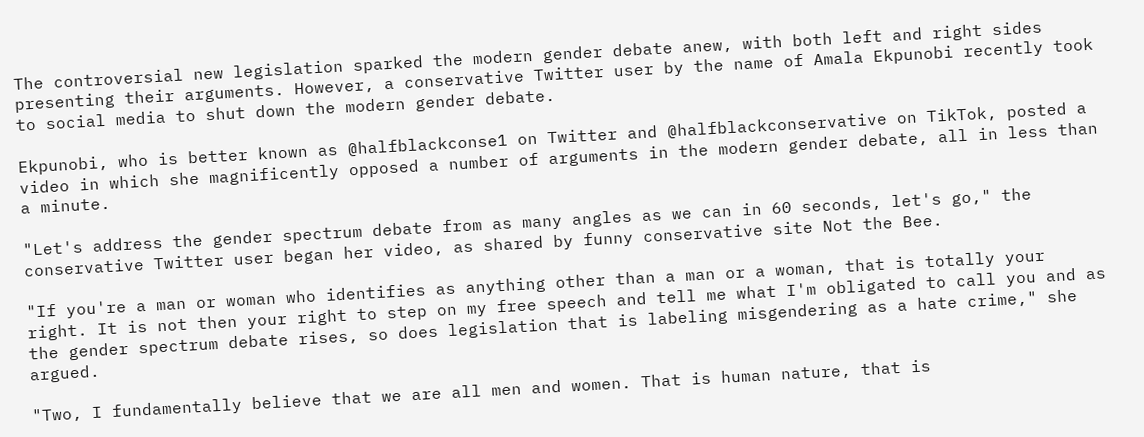The controversial new legislation sparked the modern gender debate anew, with both left and right sides presenting their arguments. However, a conservative Twitter user by the name of Amala Ekpunobi recently took to social media to shut down the modern gender debate.

Ekpunobi, who is better known as @halfblackconse1 on Twitter and @halfblackconservative on TikTok, posted a video in which she magnificently opposed a number of arguments in the modern gender debate, all in less than a minute.

"Let's address the gender spectrum debate from as many angles as we can in 60 seconds, let's go," the conservative Twitter user began her video, as shared by funny conservative site Not the Bee.

"If you're a man or woman who identifies as anything other than a man or a woman, that is totally your right. It is not then your right to step on my free speech and tell me what I'm obligated to call you and as the gender spectrum debate rises, so does legislation that is labeling misgendering as a hate crime," she argued.

"Two, I fundamentally believe that we are all men and women. That is human nature, that is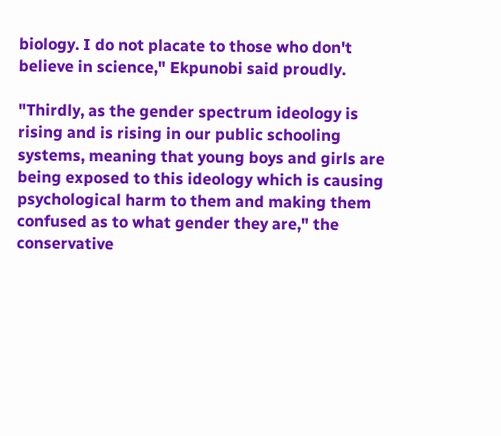biology. I do not placate to those who don't believe in science," Ekpunobi said proudly.

"Thirdly, as the gender spectrum ideology is rising and is rising in our public schooling systems, meaning that young boys and girls are being exposed to this ideology which is causing psychological harm to them and making them confused as to what gender they are," the conservative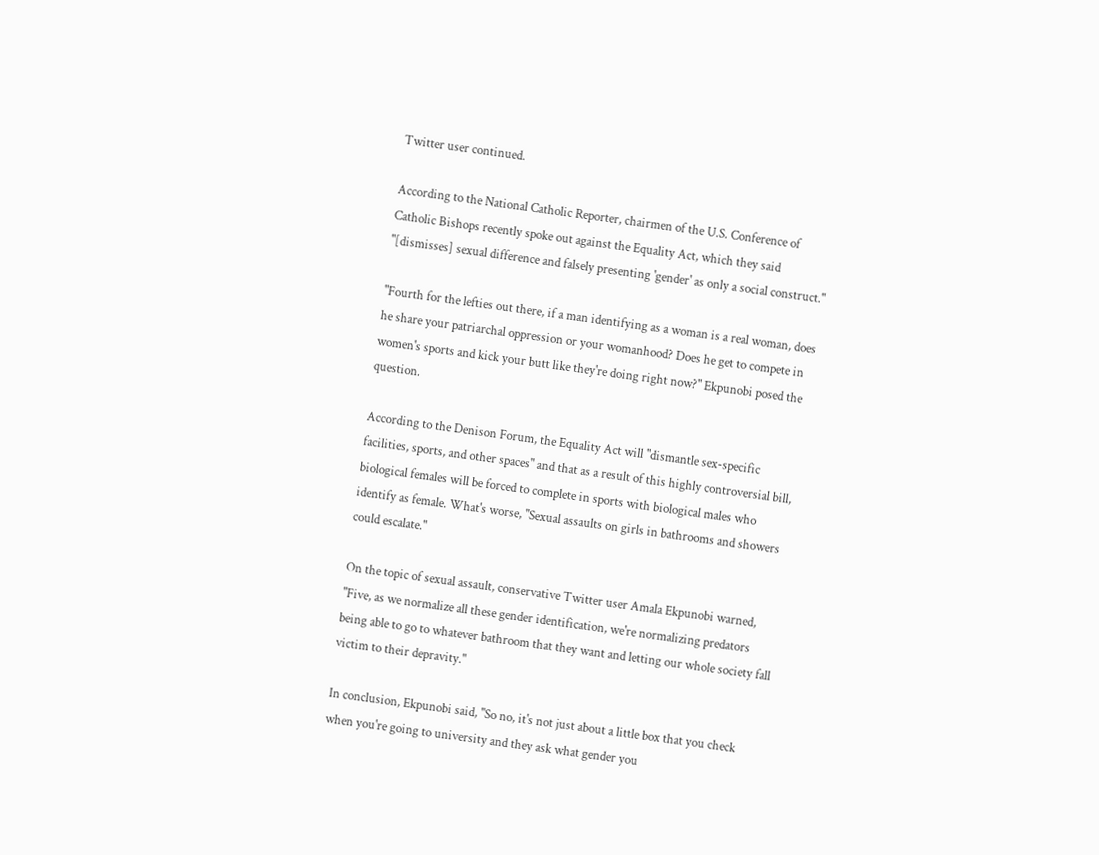Twitter user continued.

According to the National Catholic Reporter, chairmen of the U.S. Conference of Catholic Bishops recently spoke out against the Equality Act, which they said "[dismisses] sexual difference and falsely presenting 'gender' as only a social construct."

"Fourth for the lefties out there, if a man identifying as a woman is a real woman, does he share your patriarchal oppression or your womanhood? Does he get to compete in women's sports and kick your butt like they're doing right now?" Ekpunobi posed the question.

According to the Denison Forum, the Equality Act will "dismantle sex-specific facilities, sports, and other spaces" and that as a result of this highly controversial bill, biological females will be forced to complete in sports with biological males who identify as female. What's worse, "Sexual assaults on girls in bathrooms and showers could escalate."

On the topic of sexual assault, conservative Twitter user Amala Ekpunobi warned, "Five, as we normalize all these gender identification, we're normalizing predators being able to go to whatever bathroom that they want and letting our whole society fall victim to their depravity."

In conclusion, Ekpunobi said, "So no, it's not just about a little box that you check when you're going to university and they ask what gender you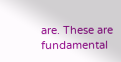are. These are fundamental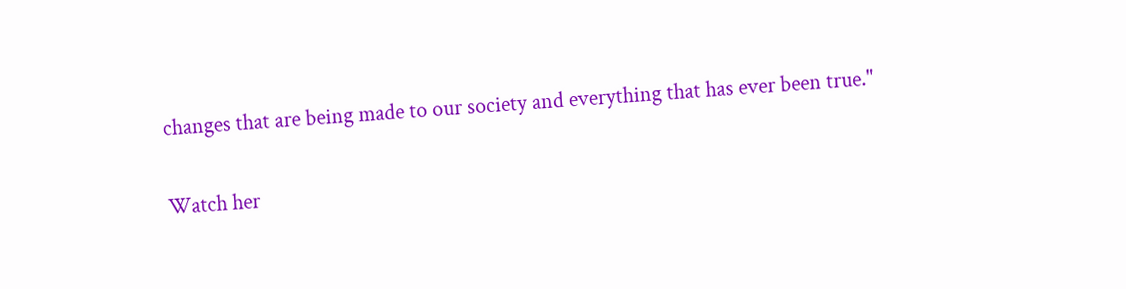changes that are being made to our society and everything that has ever been true."

Watch her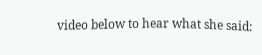video below to hear what she said: